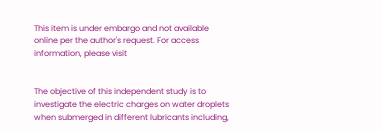This item is under embargo and not available online per the author's request. For access information, please visit


The objective of this independent study is to investigate the electric charges on water droplets when submerged in different lubricants including,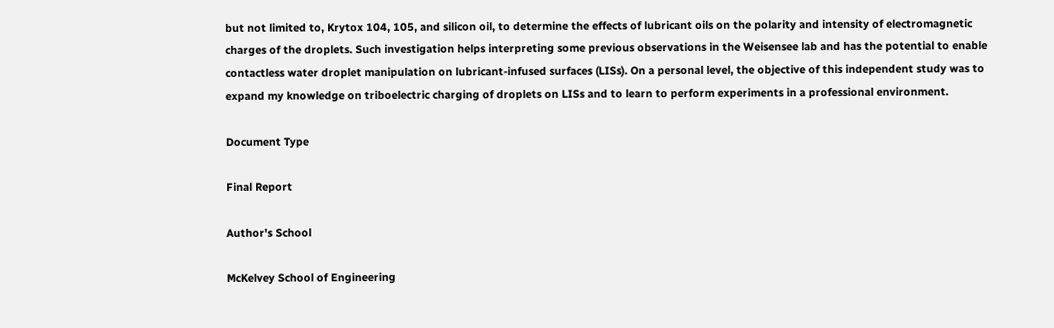but not limited to, Krytox 104, 105, and silicon oil, to determine the effects of lubricant oils on the polarity and intensity of electromagnetic charges of the droplets. Such investigation helps interpreting some previous observations in the Weisensee lab and has the potential to enable contactless water droplet manipulation on lubricant-infused surfaces (LISs). On a personal level, the objective of this independent study was to expand my knowledge on triboelectric charging of droplets on LISs and to learn to perform experiments in a professional environment.

Document Type

Final Report

Author's School

McKelvey School of Engineering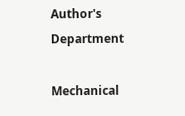Author's Department

Mechanical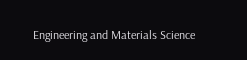Engineering and Materials Science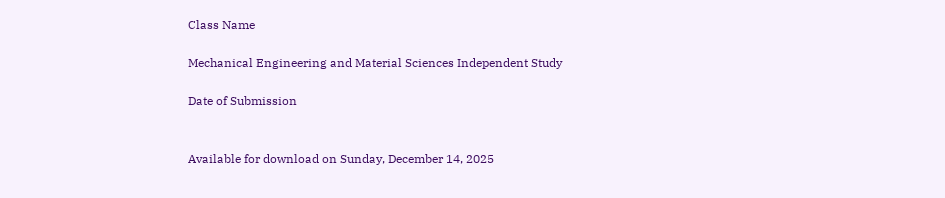Class Name

Mechanical Engineering and Material Sciences Independent Study

Date of Submission


Available for download on Sunday, December 14, 2025